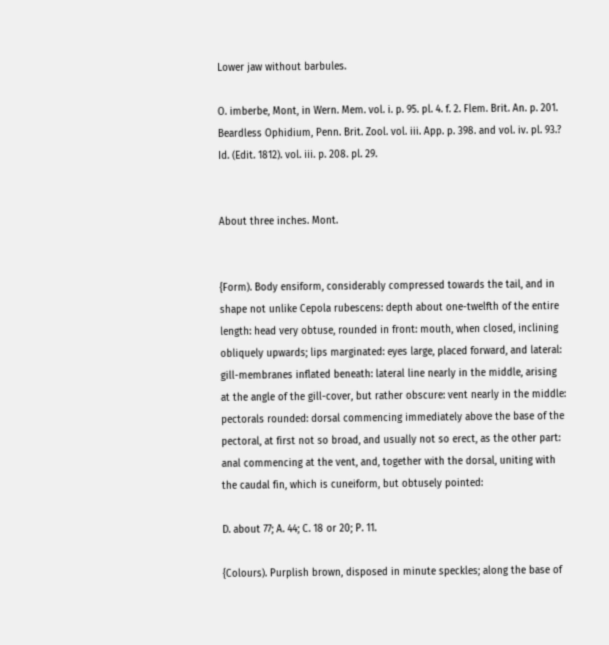Lower jaw without barbules.

O. imberbe, Mont, in Wern. Mem. vol. i. p. 95. pl. 4. f. 2. Flem. Brit. An. p. 201. Beardless Ophidium, Penn. Brit. Zool. vol. iii. App. p. 398. and vol. iv. pl. 93.? Id. (Edit. 1812). vol. iii. p. 208. pl. 29.


About three inches. Mont.


{Form). Body ensiform, considerably compressed towards the tail, and in shape not unlike Cepola rubescens: depth about one-twelfth of the entire length: head very obtuse, rounded in front: mouth, when closed, inclining obliquely upwards; lips marginated: eyes large, placed forward, and lateral: gill-membranes inflated beneath: lateral line nearly in the middle, arising at the angle of the gill-cover, but rather obscure: vent nearly in the middle: pectorals rounded: dorsal commencing immediately above the base of the pectoral, at first not so broad, and usually not so erect, as the other part: anal commencing at the vent, and, together with the dorsal, uniting with the caudal fin, which is cuneiform, but obtusely pointed:

D. about 77; A. 44; C. 18 or 20; P. 11.

{Colours). Purplish brown, disposed in minute speckles; along the base of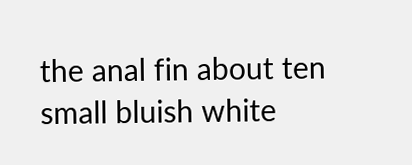the anal fin about ten small bluish white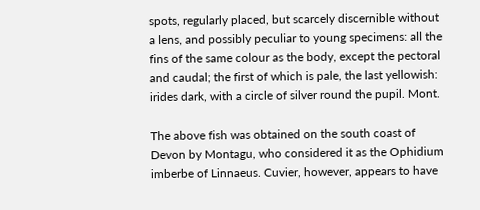spots, regularly placed, but scarcely discernible without a lens, and possibly peculiar to young specimens: all the fins of the same colour as the body, except the pectoral and caudal; the first of which is pale, the last yellowish: irides dark, with a circle of silver round the pupil. Mont.

The above fish was obtained on the south coast of Devon by Montagu, who considered it as the Ophidium imberbe of Linnaeus. Cuvier, however, appears to have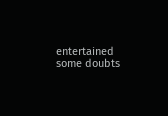entertained some doubts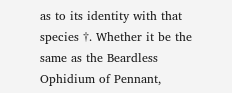as to its identity with that species †. Whether it be the same as the Beardless Ophidium of Pennant,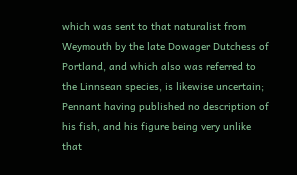which was sent to that naturalist from Weymouth by the late Dowager Dutchess of Portland, and which also was referred to the Linnsean species, is likewise uncertain; Pennant having published no description of his fish, and his figure being very unlike that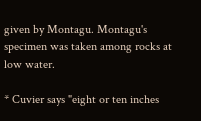given by Montagu. Montagu's specimen was taken among rocks at low water.

* Cuvier says "eight or ten inches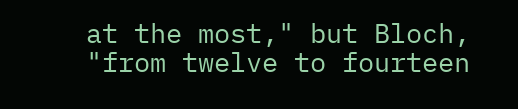at the most," but Bloch, "from twelve to fourteen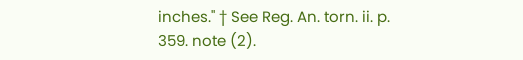inches." † See Reg. An. torn. ii. p. 359. note (2).